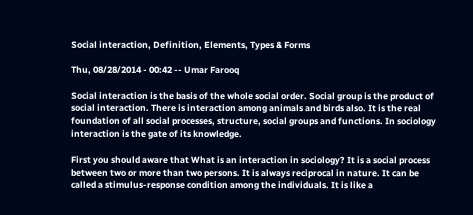Social interaction, Definition, Elements, Types & Forms

Thu, 08/28/2014 - 00:42 -- Umar Farooq

Social interaction is the basis of the whole social order. Social group is the product of social interaction. There is interaction among animals and birds also. It is the real foundation of all social processes, structure, social groups and functions. In sociology interaction is the gate of its knowledge.

First you should aware that What is an interaction in sociology? It is a social process between two or more than two persons. It is always reciprocal in nature. It can be called a stimulus-response condition among the individuals. It is like a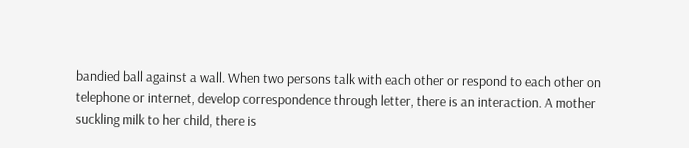bandied ball against a wall. When two persons talk with each other or respond to each other on telephone or internet, develop correspondence through letter, there is an interaction. A mother suckling milk to her child, there is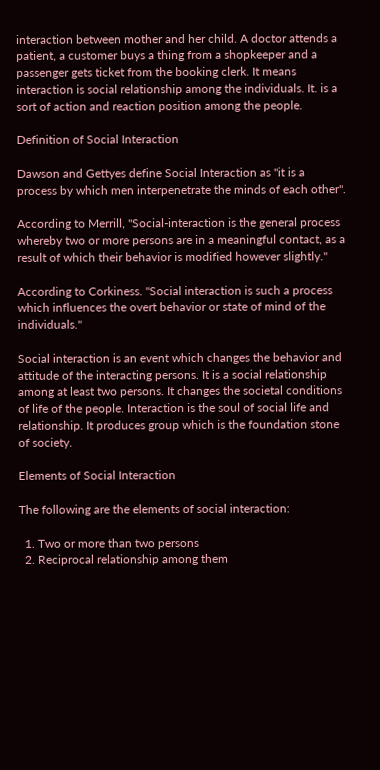interaction between mother and her child. A doctor attends a patient, a customer buys a thing from a shopkeeper and a passenger gets ticket from the booking clerk. It means interaction is social relationship among the individuals. It. is a sort of action and reaction position among the people.

Definition of Social Interaction

Dawson and Gettyes define Social Interaction as "it is a process by which men interpenetrate the minds of each other".

According to Merrill, "Social-interaction is the general process whereby two or more persons are in a meaningful contact, as a result of which their behavior is modified however slightly."

According to Corkiness. "Social interaction is such a process which influences the overt behavior or state of mind of the individuals."

Social interaction is an event which changes the behavior and attitude of the interacting persons. It is a social relationship among at least two persons. It changes the societal conditions of life of the people. Interaction is the soul of social life and relationship. It produces group which is the foundation stone of society.

Elements of Social Interaction

The following are the elements of social interaction:

  1. Two or more than two persons
  2. Reciprocal relationship among them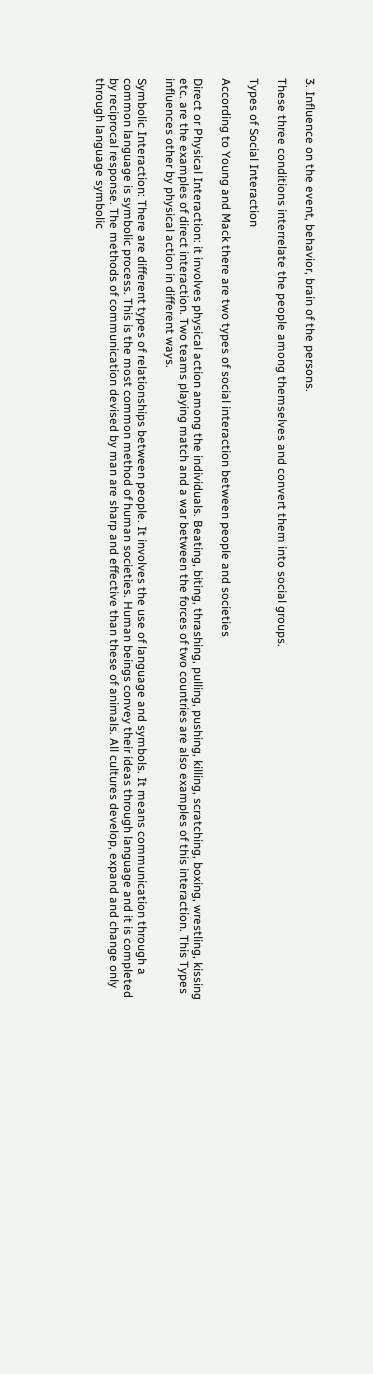3. Influence on the event, behavior, brain of the persons.

These three conditions interrelate the people among themselves and convert them into social groups.

Types of Social Interaction

According to Young and Mack there are two types of social interaction between people and societies

Direct or Physical Interaction: it involves physical action among the individuals. Beating, biting, thrashing, pulling, pushing, killing, scratching, boxing, wrestling, kissing etc. are the examples of direct interaction. Two teams playing match and a war between the forces of two countries are also examples of this interaction. This Types influences other by physical action in different ways.

Symbolic Interaction: There are different types of relationships between people. It involves the use of language and symbols. It means communication through a common language is symbolic process. This is the most common method of human societies. Human beings convey their ideas through language and it is completed by reciprocal response. The methods of communication devised by man are sharp and effective than these of animals. All cultures develop, expand and change only through language symbolic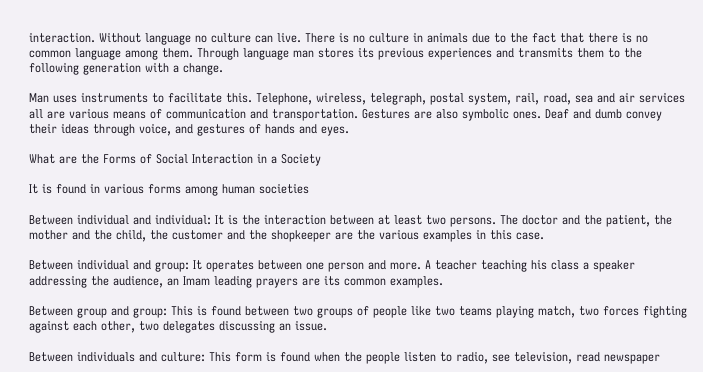interaction. Without language no culture can live. There is no culture in animals due to the fact that there is no common language among them. Through language man stores its previous experiences and transmits them to the following generation with a change.

Man uses instruments to facilitate this. Telephone, wireless, telegraph, postal system, rail, road, sea and air services all are various means of communication and transportation. Gestures are also symbolic ones. Deaf and dumb convey their ideas through voice, and gestures of hands and eyes.

What are the Forms of Social Interaction in a Society

It is found in various forms among human societies

Between individual and individual: It is the interaction between at least two persons. The doctor and the patient, the mother and the child, the customer and the shopkeeper are the various examples in this case.

Between individual and group: It operates between one person and more. A teacher teaching his class a speaker addressing the audience, an Imam leading prayers are its common examples.

Between group and group: This is found between two groups of people like two teams playing match, two forces fighting against each other, two delegates discussing an issue.

Between individuals and culture: This form is found when the people listen to radio, see television, read newspaper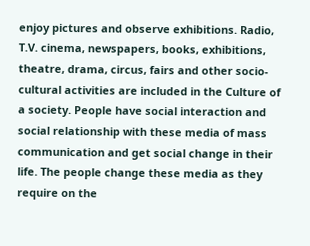enjoy pictures and observe exhibitions. Radio, T.V. cinema, newspapers, books, exhibitions, theatre, drama, circus, fairs and other socio-cultural activities are included in the Culture of a society. People have social interaction and social relationship with these media of mass communication and get social change in their life. The people change these media as they require on the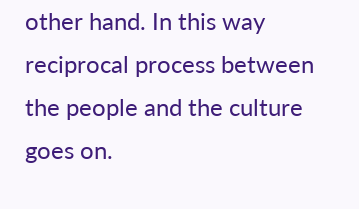other hand. In this way reciprocal process between the people and the culture goes on.